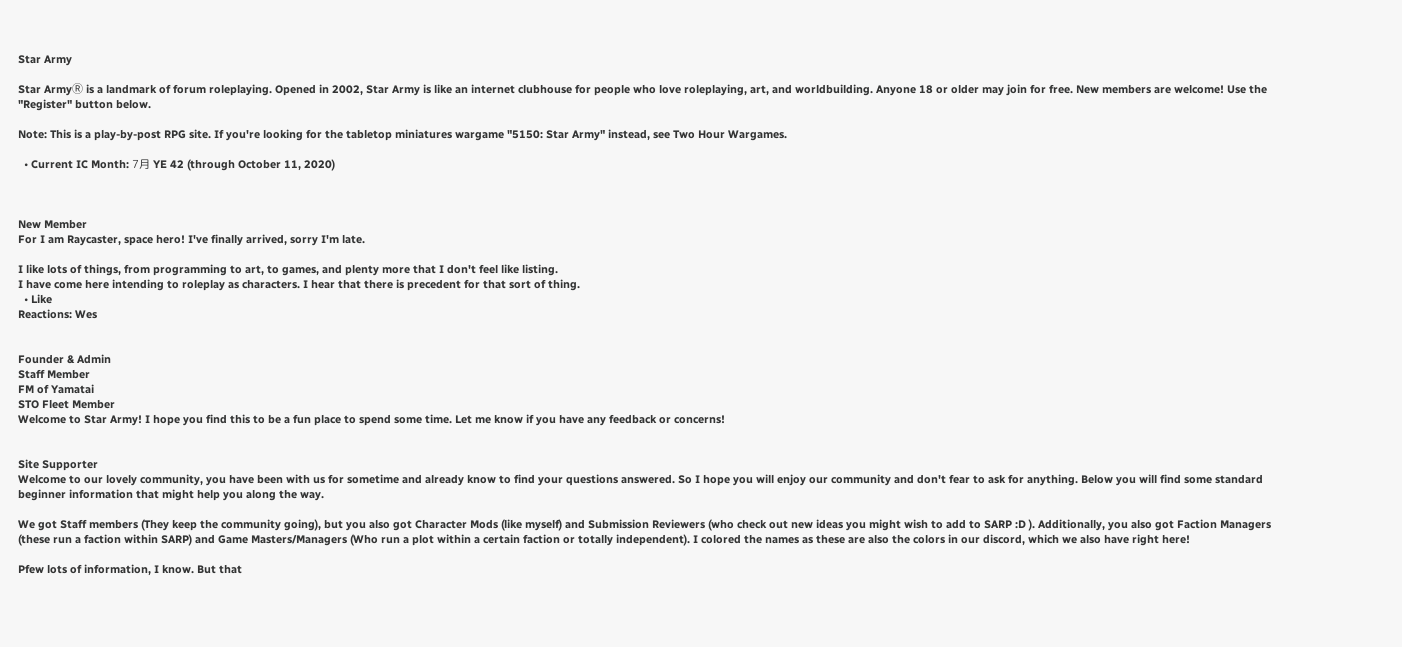Star Army

Star ArmyⓇ is a landmark of forum roleplaying. Opened in 2002, Star Army is like an internet clubhouse for people who love roleplaying, art, and worldbuilding. Anyone 18 or older may join for free. New members are welcome! Use the "Register" button below.

Note: This is a play-by-post RPG site. If you're looking for the tabletop miniatures wargame "5150: Star Army" instead, see Two Hour Wargames.

  • Current IC Month: 7月 YE 42 (through October 11, 2020)



New Member
For I am Raycaster, space hero! I've finally arrived, sorry I'm late.

I like lots of things, from programming to art, to games, and plenty more that I don't feel like listing.
I have come here intending to roleplay as characters. I hear that there is precedent for that sort of thing.
  • Like
Reactions: Wes


Founder & Admin
Staff Member
FM of Yamatai
STO Fleet Member
Welcome to Star Army! I hope you find this to be a fun place to spend some time. Let me know if you have any feedback or concerns!


Site Supporter
Welcome to our lovely community, you have been with us for sometime and already know to find your questions answered. So I hope you will enjoy our community and don't fear to ask for anything. Below you will find some standard beginner information that might help you along the way.

We got Staff members (They keep the community going), but you also got Character Mods (like myself) and Submission Reviewers (who check out new ideas you might wish to add to SARP :D ). Additionally, you also got Faction Managers (these run a faction within SARP) and Game Masters/Managers (Who run a plot within a certain faction or totally independent). I colored the names as these are also the colors in our discord, which we also have right here!

Pfew lots of information, I know. But that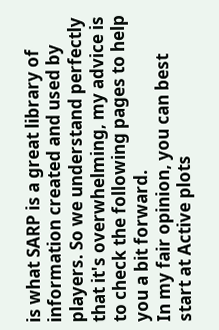is what SARP is a great library of information created and used by players. So we understand perfectly that it's overwhelming, my advice is to check the following pages to help you a bit forward.
In my fair opinion, you can best start at Active plots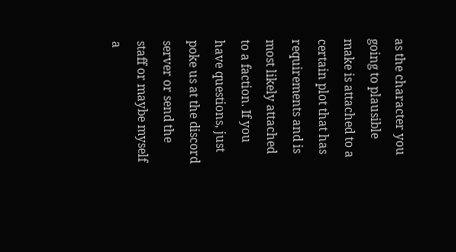as the character you going to plausible make is attached to a certain plot that has requirements and is most likely attached to a faction. If you have questions, just poke us at the discord server or send the staff or maybe myself a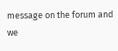message on the forum and we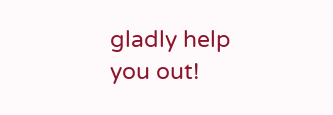gladly help you out!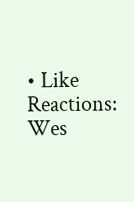• Like
Reactions: Wes